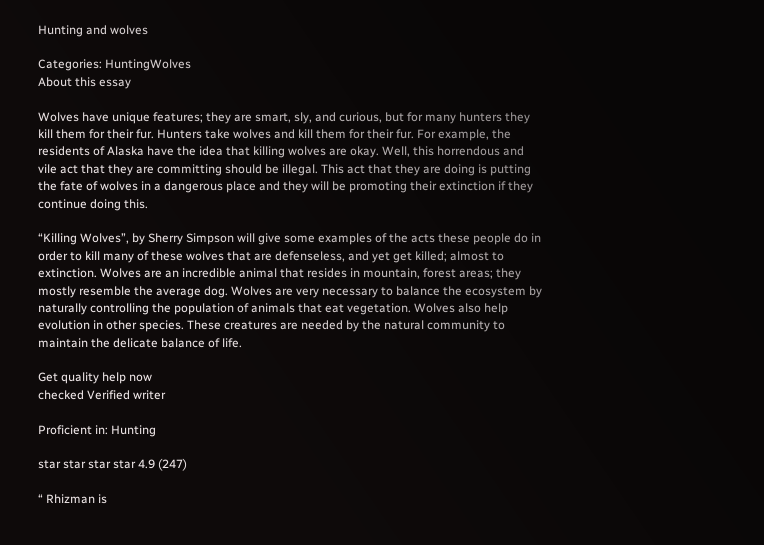Hunting and wolves

Categories: HuntingWolves
About this essay

Wolves have unique features; they are smart, sly, and curious, but for many hunters they kill them for their fur. Hunters take wolves and kill them for their fur. For example, the residents of Alaska have the idea that killing wolves are okay. Well, this horrendous and vile act that they are committing should be illegal. This act that they are doing is putting the fate of wolves in a dangerous place and they will be promoting their extinction if they continue doing this.

“Killing Wolves”, by Sherry Simpson will give some examples of the acts these people do in order to kill many of these wolves that are defenseless, and yet get killed; almost to extinction. Wolves are an incredible animal that resides in mountain, forest areas; they mostly resemble the average dog. Wolves are very necessary to balance the ecosystem by naturally controlling the population of animals that eat vegetation. Wolves also help evolution in other species. These creatures are needed by the natural community to maintain the delicate balance of life.

Get quality help now
checked Verified writer

Proficient in: Hunting

star star star star 4.9 (247)

“ Rhizman is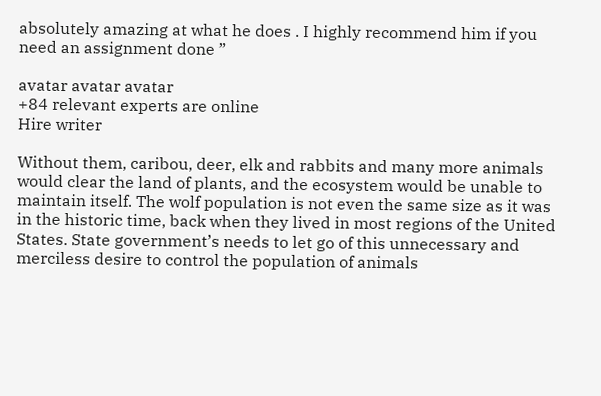absolutely amazing at what he does . I highly recommend him if you need an assignment done ”

avatar avatar avatar
+84 relevant experts are online
Hire writer

Without them, caribou, deer, elk and rabbits and many more animals would clear the land of plants, and the ecosystem would be unable to maintain itself. The wolf population is not even the same size as it was in the historic time, back when they lived in most regions of the United States. State government’s needs to let go of this unnecessary and merciless desire to control the population of animals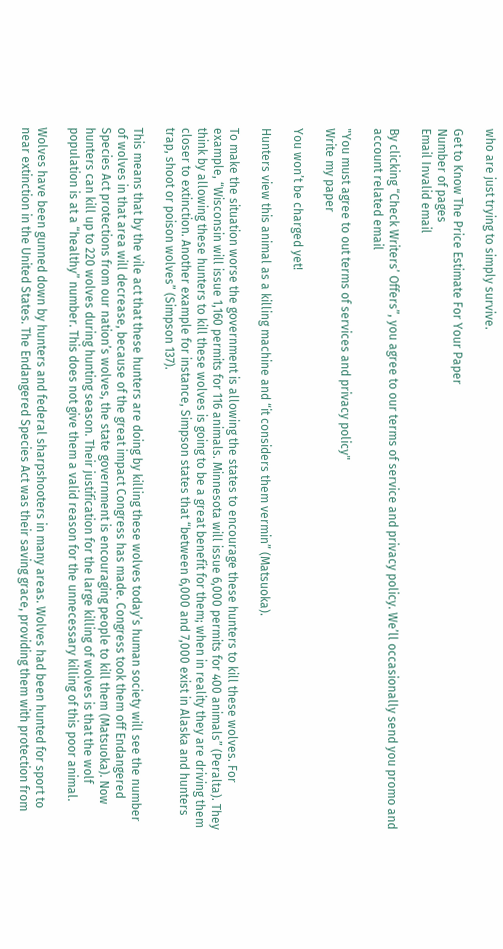who are just trying to simply survive.

Get to Know The Price Estimate For Your Paper
Number of pages
Email Invalid email

By clicking “Check Writers’ Offers”, you agree to our terms of service and privacy policy. We’ll occasionally send you promo and account related email

"You must agree to out terms of services and privacy policy"
Write my paper

You won’t be charged yet!

Hunters view this animal as a killing machine and “it considers them vermin” (Matsuoka).

To make the situation worse the government is allowing the states to encourage these hunters to kill these wolves. For example, “Wisconsin will issue 1,160 permits for 116 animals. Minnesota will issue 6,000 permits for 400 animals” (Peralta). They think by allowing these hunters to kill these wolves is going to be a great benefit for them; when in reality they are driving them closer to extinction. Another example for instance, Simpson states that “between 6,000 and 7,000 exist in Alaska and hunters trap, shoot or poison wolves” (Simpson 137).

This means that by the vile act that these hunters are doing by killing these wolves today’s human society will see the number of wolves in that area will decrease, because of the great impact Congress has made. Congress took them off Endangered Species Act protections from our nation’s wolves, the state government is encouraging people to kill them (Matsuoka). Now hunters can kill up to 220 wolves during hunting season. Their justification for the large killing of wolves is that the wolf population is at a “healthy” number. This does not give them a valid reason for the unnecessary killing of this poor animal.

Wolves have been gunned down by hunters and federal sharpshooters in many areas. Wolves had been hunted for sport to near extinction in the United States. The Endangered Species Act was their saving grace, providing them with protection from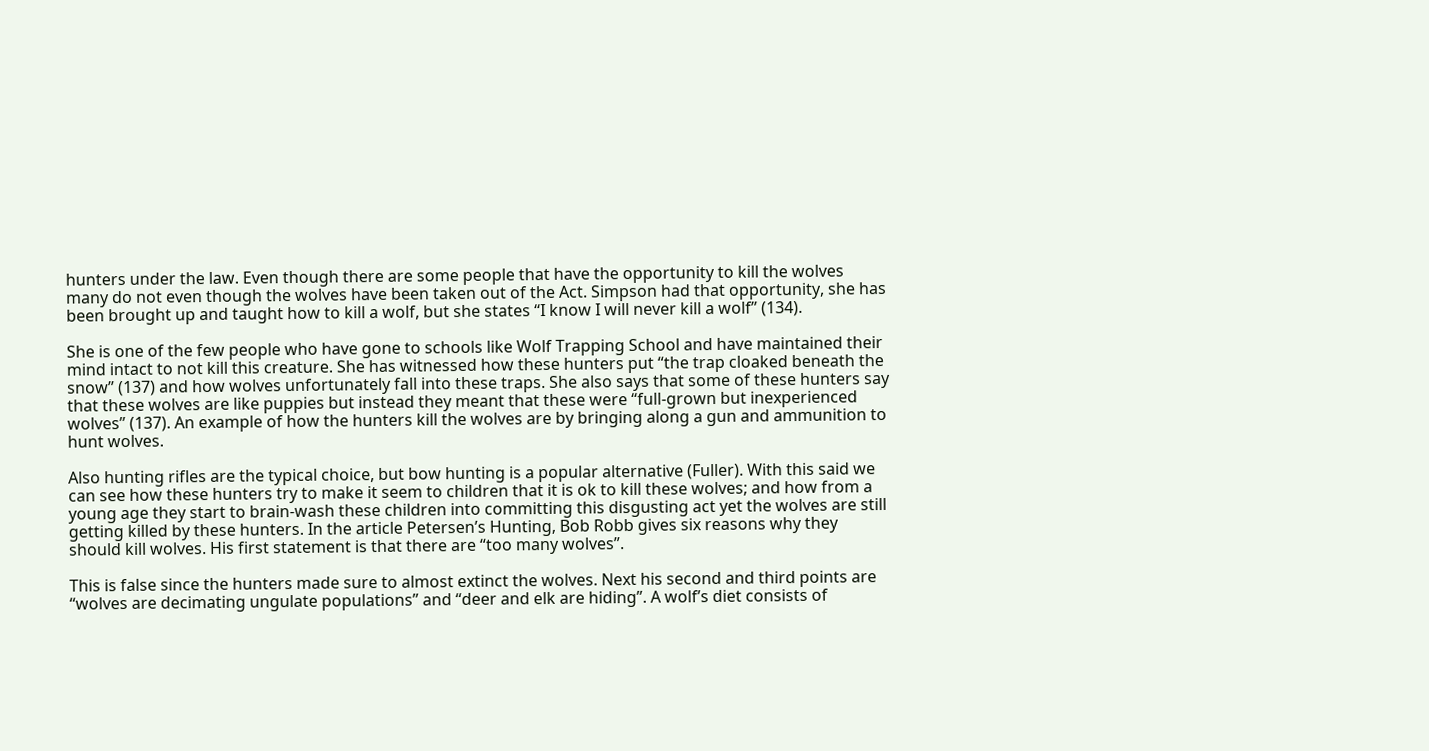hunters under the law. Even though there are some people that have the opportunity to kill the wolves many do not even though the wolves have been taken out of the Act. Simpson had that opportunity, she has been brought up and taught how to kill a wolf, but she states “I know I will never kill a wolf” (134).

She is one of the few people who have gone to schools like Wolf Trapping School and have maintained their mind intact to not kill this creature. She has witnessed how these hunters put “the trap cloaked beneath the snow” (137) and how wolves unfortunately fall into these traps. She also says that some of these hunters say that these wolves are like puppies but instead they meant that these were “full-grown but inexperienced wolves” (137). An example of how the hunters kill the wolves are by bringing along a gun and ammunition to hunt wolves.

Also hunting rifles are the typical choice, but bow hunting is a popular alternative (Fuller). With this said we can see how these hunters try to make it seem to children that it is ok to kill these wolves; and how from a young age they start to brain-wash these children into committing this disgusting act yet the wolves are still getting killed by these hunters. In the article Petersen’s Hunting, Bob Robb gives six reasons why they should kill wolves. His first statement is that there are “too many wolves”.

This is false since the hunters made sure to almost extinct the wolves. Next his second and third points are “wolves are decimating ungulate populations” and “deer and elk are hiding”. A wolf’s diet consists of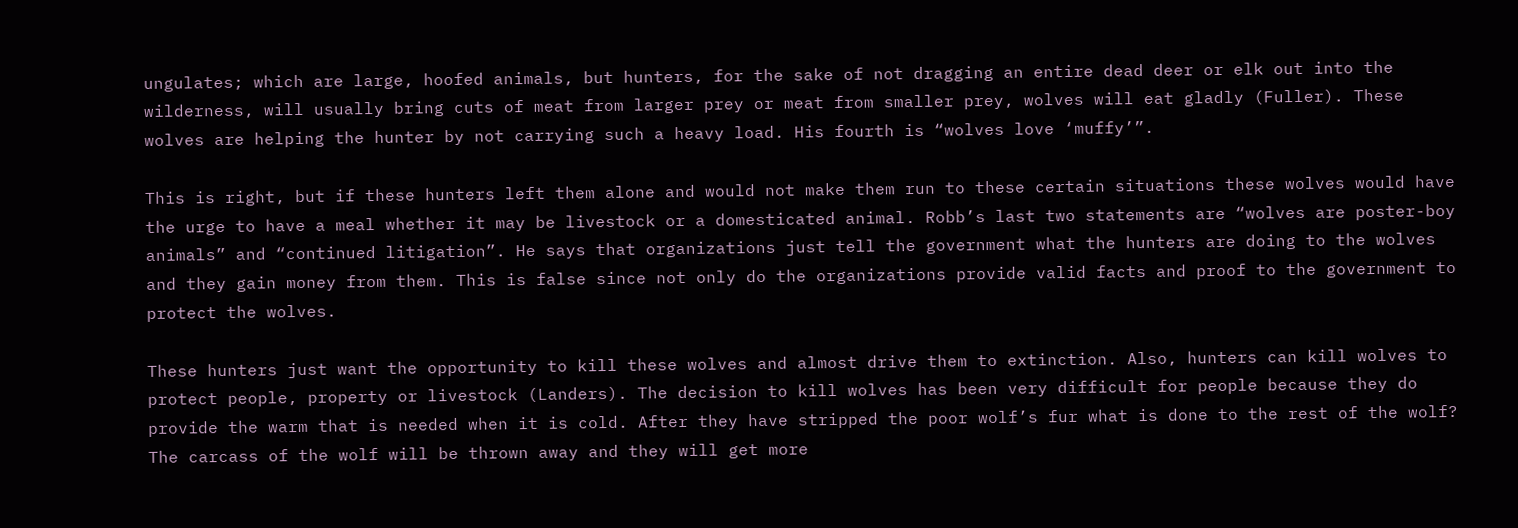ungulates; which are large, hoofed animals, but hunters, for the sake of not dragging an entire dead deer or elk out into the wilderness, will usually bring cuts of meat from larger prey or meat from smaller prey, wolves will eat gladly (Fuller). These wolves are helping the hunter by not carrying such a heavy load. His fourth is “wolves love ‘muffy’”.

This is right, but if these hunters left them alone and would not make them run to these certain situations these wolves would have the urge to have a meal whether it may be livestock or a domesticated animal. Robb’s last two statements are “wolves are poster-boy animals” and “continued litigation”. He says that organizations just tell the government what the hunters are doing to the wolves and they gain money from them. This is false since not only do the organizations provide valid facts and proof to the government to protect the wolves.

These hunters just want the opportunity to kill these wolves and almost drive them to extinction. Also, hunters can kill wolves to protect people, property or livestock (Landers). The decision to kill wolves has been very difficult for people because they do provide the warm that is needed when it is cold. After they have stripped the poor wolf’s fur what is done to the rest of the wolf? The carcass of the wolf will be thrown away and they will get more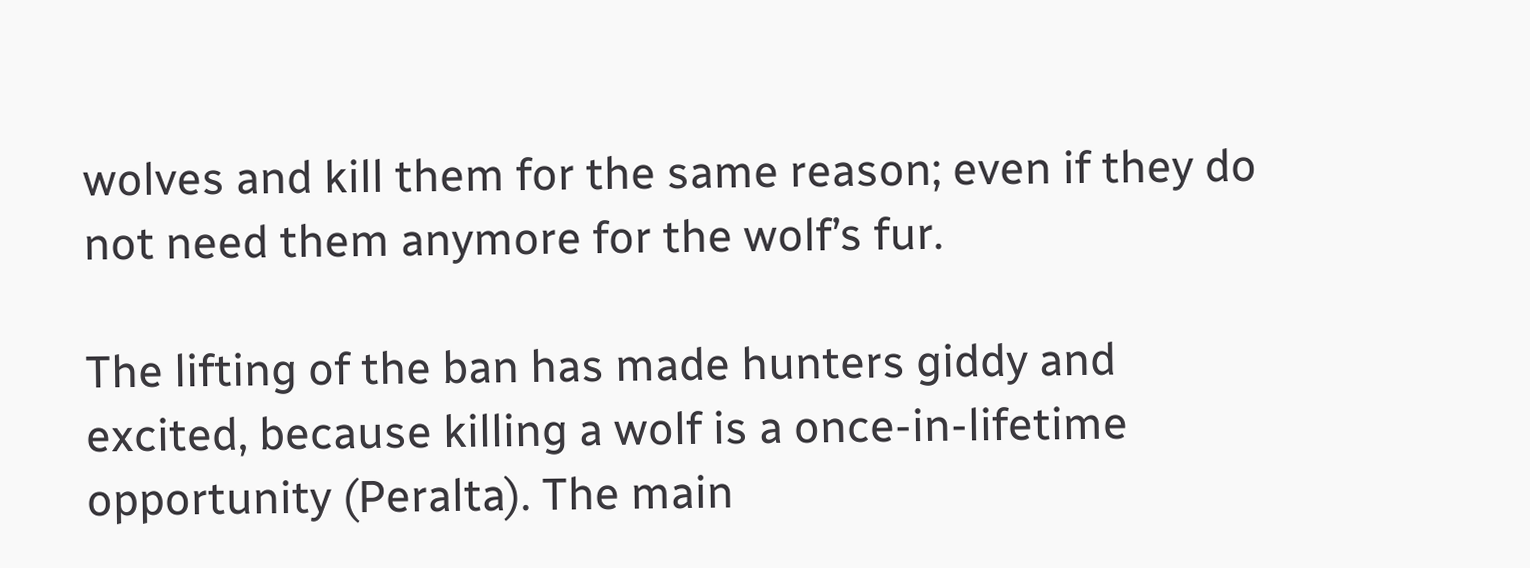wolves and kill them for the same reason; even if they do not need them anymore for the wolf’s fur.

The lifting of the ban has made hunters giddy and excited, because killing a wolf is a once-in-lifetime opportunity (Peralta). The main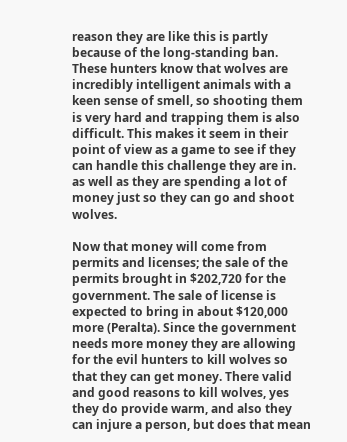reason they are like this is partly because of the long-standing ban. These hunters know that wolves are incredibly intelligent animals with a keen sense of smell, so shooting them is very hard and trapping them is also difficult. This makes it seem in their point of view as a game to see if they can handle this challenge they are in. as well as they are spending a lot of money just so they can go and shoot wolves.

Now that money will come from permits and licenses; the sale of the permits brought in $202,720 for the government. The sale of license is expected to bring in about $120,000 more (Peralta). Since the government needs more money they are allowing for the evil hunters to kill wolves so that they can get money. There valid and good reasons to kill wolves, yes they do provide warm, and also they can injure a person, but does that mean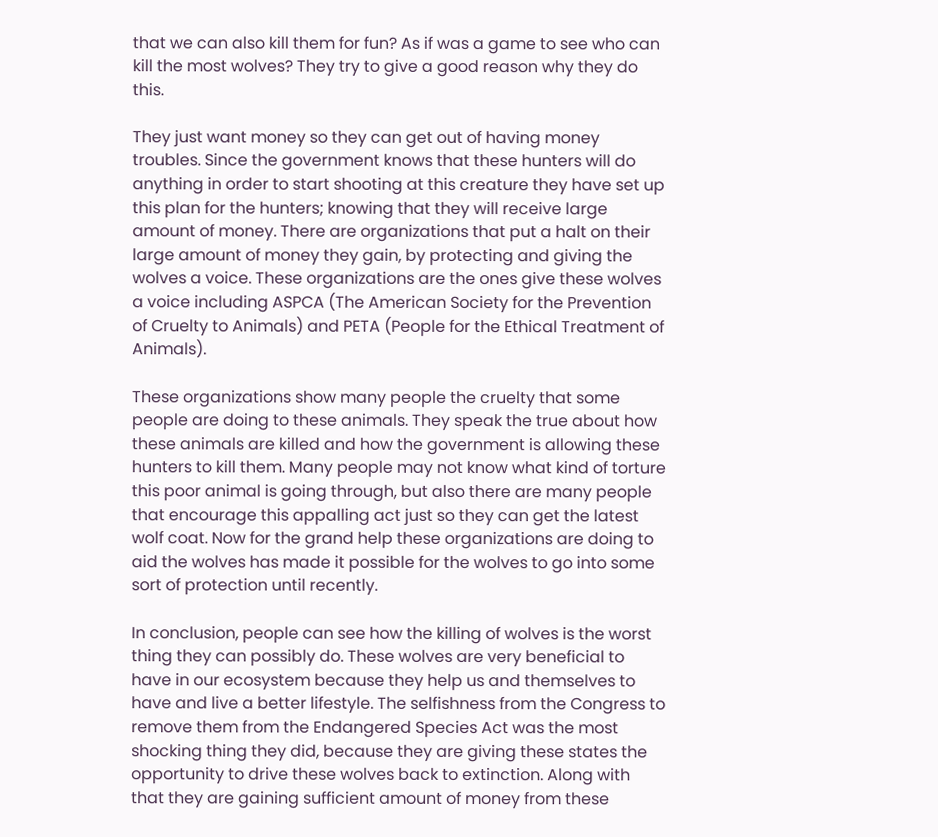that we can also kill them for fun? As if was a game to see who can kill the most wolves? They try to give a good reason why they do this.

They just want money so they can get out of having money troubles. Since the government knows that these hunters will do anything in order to start shooting at this creature they have set up this plan for the hunters; knowing that they will receive large amount of money. There are organizations that put a halt on their large amount of money they gain, by protecting and giving the wolves a voice. These organizations are the ones give these wolves a voice including ASPCA (The American Society for the Prevention of Cruelty to Animals) and PETA (People for the Ethical Treatment of Animals).

These organizations show many people the cruelty that some people are doing to these animals. They speak the true about how these animals are killed and how the government is allowing these hunters to kill them. Many people may not know what kind of torture this poor animal is going through, but also there are many people that encourage this appalling act just so they can get the latest wolf coat. Now for the grand help these organizations are doing to aid the wolves has made it possible for the wolves to go into some sort of protection until recently.

In conclusion, people can see how the killing of wolves is the worst thing they can possibly do. These wolves are very beneficial to have in our ecosystem because they help us and themselves to have and live a better lifestyle. The selfishness from the Congress to remove them from the Endangered Species Act was the most shocking thing they did, because they are giving these states the opportunity to drive these wolves back to extinction. Along with that they are gaining sufficient amount of money from these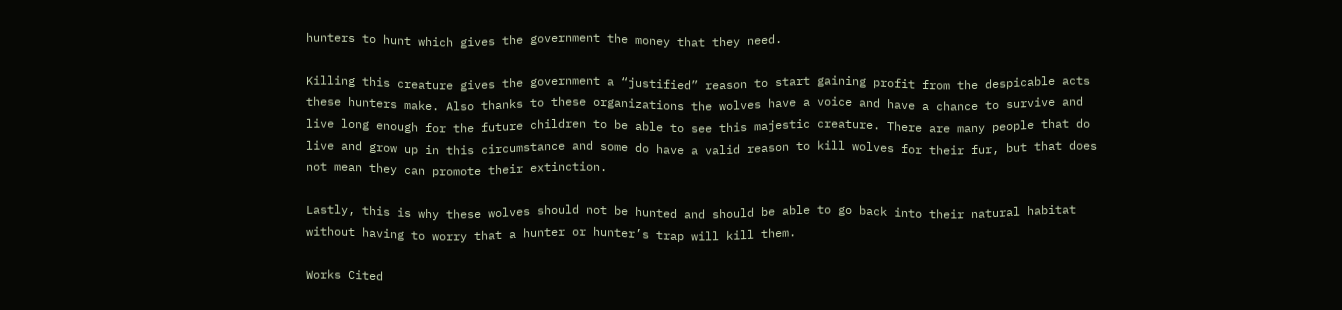hunters to hunt which gives the government the money that they need.

Killing this creature gives the government a “justified” reason to start gaining profit from the despicable acts these hunters make. Also thanks to these organizations the wolves have a voice and have a chance to survive and live long enough for the future children to be able to see this majestic creature. There are many people that do live and grow up in this circumstance and some do have a valid reason to kill wolves for their fur, but that does not mean they can promote their extinction.

Lastly, this is why these wolves should not be hunted and should be able to go back into their natural habitat without having to worry that a hunter or hunter’s trap will kill them.

Works Cited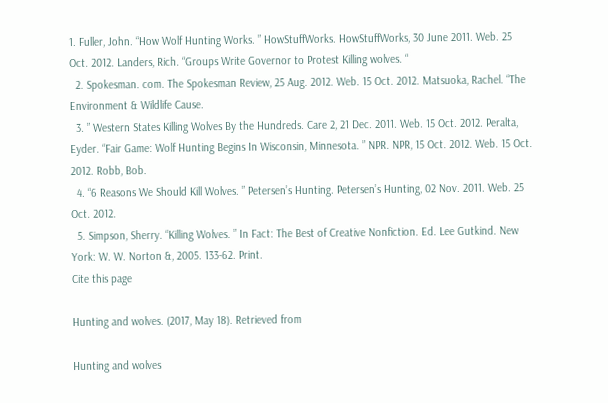1. Fuller, John. “How Wolf Hunting Works. ” HowStuffWorks. HowStuffWorks, 30 June 2011. Web. 25 Oct. 2012. Landers, Rich. “Groups Write Governor to Protest Killing wolves. “
  2. Spokesman. com. The Spokesman Review, 25 Aug. 2012. Web. 15 Oct. 2012. Matsuoka, Rachel. “The Environment & Wildlife Cause.
  3. ” Western States Killing Wolves By the Hundreds. Care 2, 21 Dec. 2011. Web. 15 Oct. 2012. Peralta, Eyder. “Fair Game: Wolf Hunting Begins In Wisconsin, Minnesota. ” NPR. NPR, 15 Oct. 2012. Web. 15 Oct. 2012. Robb, Bob.
  4. “6 Reasons We Should Kill Wolves. ” Petersen’s Hunting. Petersen’s Hunting, 02 Nov. 2011. Web. 25 Oct. 2012.
  5. Simpson, Sherry. “Killing Wolves. ” In Fact: The Best of Creative Nonfiction. Ed. Lee Gutkind. New York: W. W. Norton &, 2005. 133-62. Print.
Cite this page

Hunting and wolves. (2017, May 18). Retrieved from

Hunting and wolves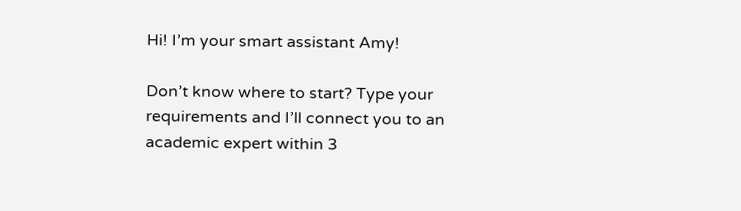Hi! I’m your smart assistant Amy!

Don’t know where to start? Type your requirements and I’ll connect you to an academic expert within 3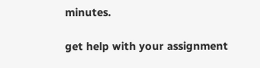minutes.

get help with your assignment